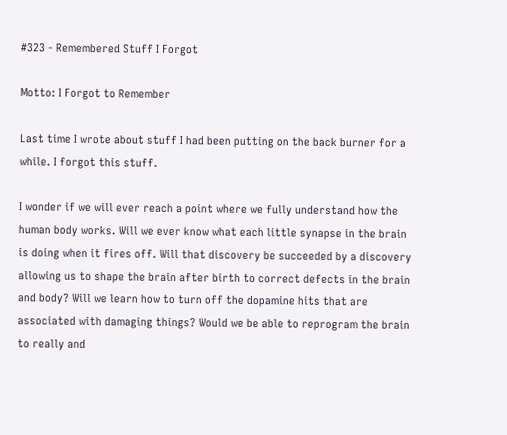#323 - Remembered Stuff I Forgot

Motto: I Forgot to Remember

Last time I wrote about stuff I had been putting on the back burner for a while. I forgot this stuff.

I wonder if we will ever reach a point where we fully understand how the human body works. Will we ever know what each little synapse in the brain is doing when it fires off. Will that discovery be succeeded by a discovery allowing us to shape the brain after birth to correct defects in the brain and body? Will we learn how to turn off the dopamine hits that are associated with damaging things? Would we be able to reprogram the brain to really and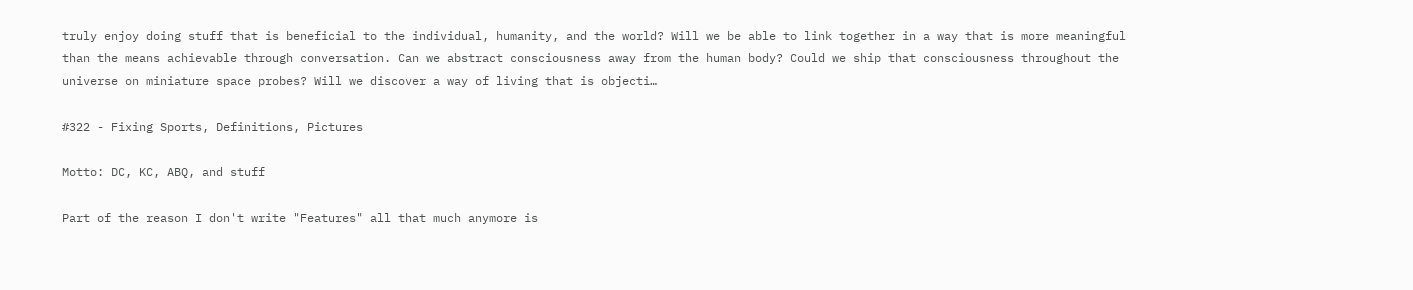truly enjoy doing stuff that is beneficial to the individual, humanity, and the world? Will we be able to link together in a way that is more meaningful than the means achievable through conversation. Can we abstract consciousness away from the human body? Could we ship that consciousness throughout the universe on miniature space probes? Will we discover a way of living that is objecti…

#322 - Fixing Sports, Definitions, Pictures

Motto: DC, KC, ABQ, and stuff

Part of the reason I don't write "Features" all that much anymore is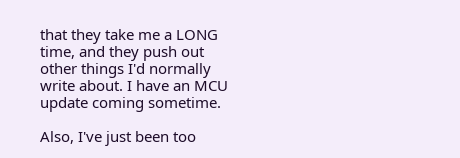that they take me a LONG time, and they push out other things I'd normally write about. I have an MCU update coming sometime.

Also, I've just been too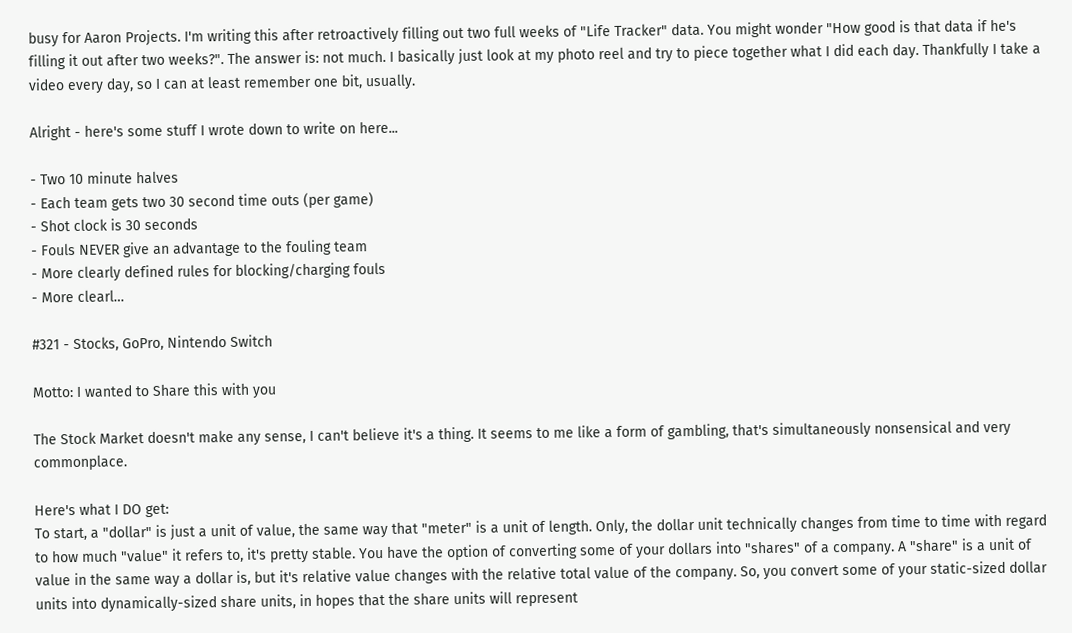busy for Aaron Projects. I'm writing this after retroactively filling out two full weeks of "Life Tracker" data. You might wonder "How good is that data if he's filling it out after two weeks?". The answer is: not much. I basically just look at my photo reel and try to piece together what I did each day. Thankfully I take a video every day, so I can at least remember one bit, usually.

Alright - here's some stuff I wrote down to write on here...

- Two 10 minute halves
- Each team gets two 30 second time outs (per game)
- Shot clock is 30 seconds
- Fouls NEVER give an advantage to the fouling team
- More clearly defined rules for blocking/charging fouls
- More clearl…

#321 - Stocks, GoPro, Nintendo Switch

Motto: I wanted to Share this with you

The Stock Market doesn't make any sense, I can't believe it's a thing. It seems to me like a form of gambling, that's simultaneously nonsensical and very commonplace.

Here's what I DO get:
To start, a "dollar" is just a unit of value, the same way that "meter" is a unit of length. Only, the dollar unit technically changes from time to time with regard to how much "value" it refers to, it's pretty stable. You have the option of converting some of your dollars into "shares" of a company. A "share" is a unit of value in the same way a dollar is, but it's relative value changes with the relative total value of the company. So, you convert some of your static-sized dollar units into dynamically-sized share units, in hopes that the share units will represent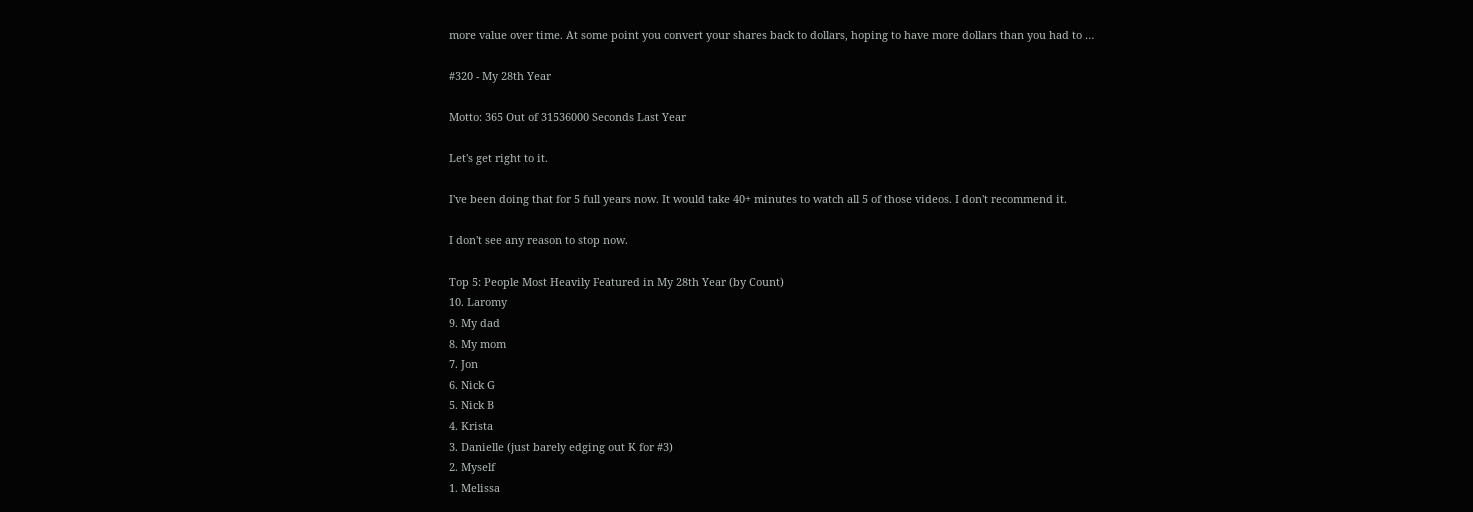more value over time. At some point you convert your shares back to dollars, hoping to have more dollars than you had to …

#320 - My 28th Year

Motto: 365 Out of 31536000 Seconds Last Year

Let's get right to it.

I've been doing that for 5 full years now. It would take 40+ minutes to watch all 5 of those videos. I don't recommend it.

I don't see any reason to stop now.

Top 5: People Most Heavily Featured in My 28th Year (by Count)
10. Laromy
9. My dad
8. My mom
7. Jon
6. Nick G
5. Nick B
4. Krista
3. Danielle (just barely edging out K for #3)
2. Myself
1. Melissa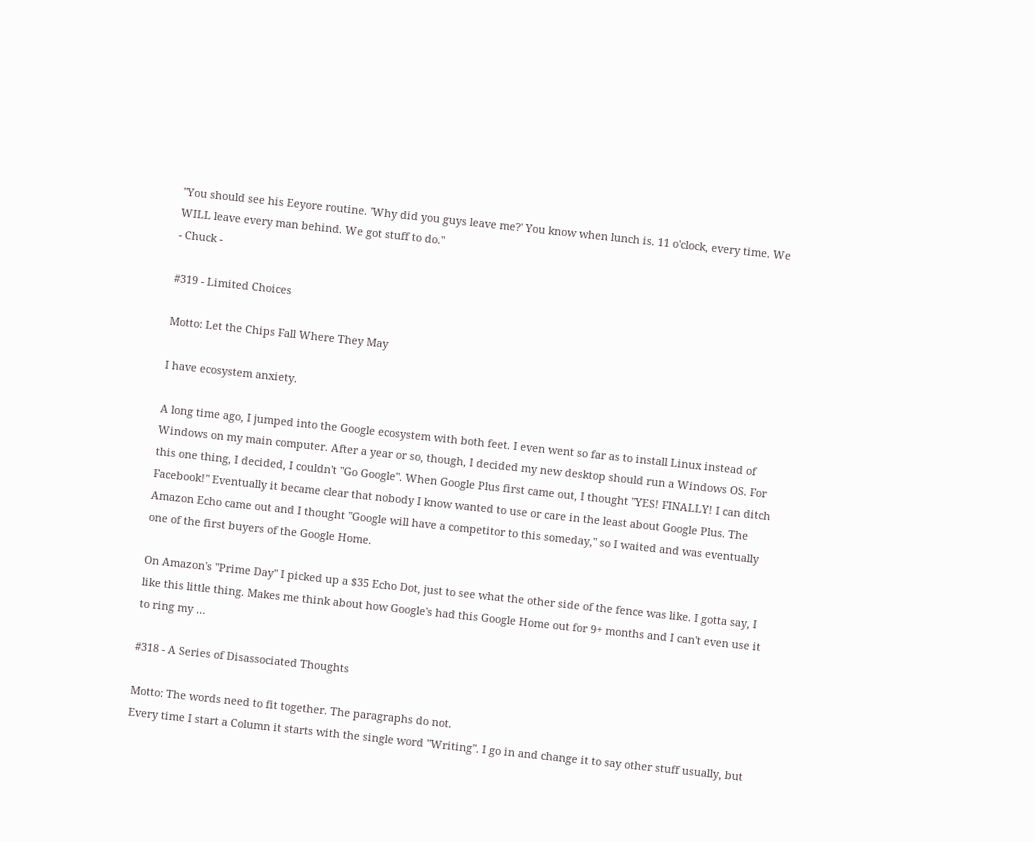"You should see his Eeyore routine. 'Why did you guys leave me?' You know when lunch is. 11 o'clock, every time. We WILL leave every man behind. We got stuff to do."
- Chuck -

#319 - Limited Choices

Motto: Let the Chips Fall Where They May

I have ecosystem anxiety.

A long time ago, I jumped into the Google ecosystem with both feet. I even went so far as to install Linux instead of Windows on my main computer. After a year or so, though, I decided my new desktop should run a Windows OS. For this one thing, I decided, I couldn't "Go Google". When Google Plus first came out, I thought "YES! FINALLY! I can ditch Facebook!" Eventually it became clear that nobody I know wanted to use or care in the least about Google Plus. The Amazon Echo came out and I thought "Google will have a competitor to this someday," so I waited and was eventually one of the first buyers of the Google Home.

On Amazon's "Prime Day" I picked up a $35 Echo Dot, just to see what the other side of the fence was like. I gotta say, I like this little thing. Makes me think about how Google's had this Google Home out for 9+ months and I can't even use it to ring my …

#318 - A Series of Disassociated Thoughts

Motto: The words need to fit together. The paragraphs do not.
Every time I start a Column it starts with the single word "Writing". I go in and change it to say other stuff usually, but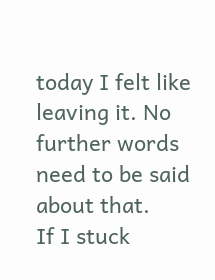today I felt like leaving it. No further words need to be said about that.
If I stuck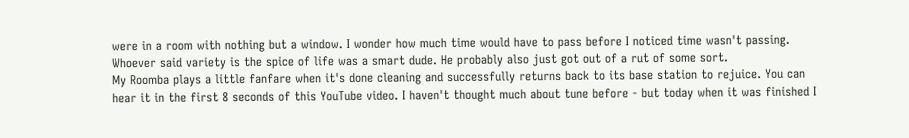were in a room with nothing but a window. I wonder how much time would have to pass before I noticed time wasn't passing.
Whoever said variety is the spice of life was a smart dude. He probably also just got out of a rut of some sort.
My Roomba plays a little fanfare when it's done cleaning and successfully returns back to its base station to rejuice. You can hear it in the first 8 seconds of this YouTube video. I haven't thought much about tune before - but today when it was finished I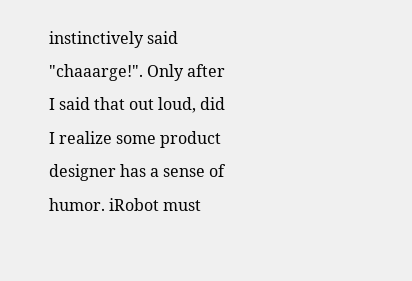instinctively said "chaaarge!". Only after I said that out loud, did I realize some product designer has a sense of humor. iRobot must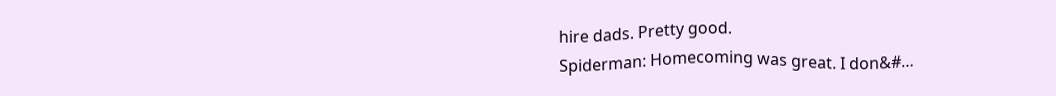hire dads. Pretty good.
Spiderman: Homecoming was great. I don&#…